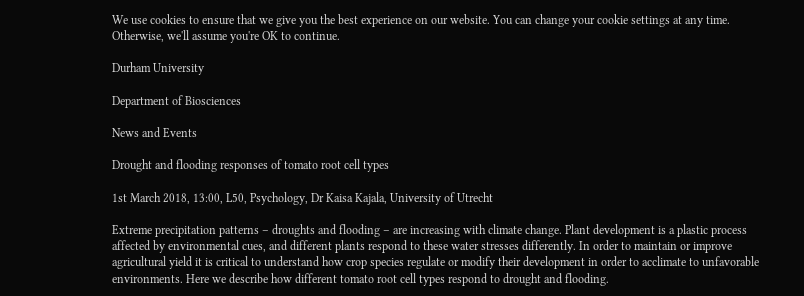We use cookies to ensure that we give you the best experience on our website. You can change your cookie settings at any time. Otherwise, we'll assume you're OK to continue.

Durham University

Department of Biosciences

News and Events

Drought and flooding responses of tomato root cell types

1st March 2018, 13:00, L50, Psychology, Dr Kaisa Kajala, University of Utrecht

Extreme precipitation patterns – droughts and flooding – are increasing with climate change. Plant development is a plastic process affected by environmental cues, and different plants respond to these water stresses differently. In order to maintain or improve agricultural yield it is critical to understand how crop species regulate or modify their development in order to acclimate to unfavorable environments. Here we describe how different tomato root cell types respond to drought and flooding.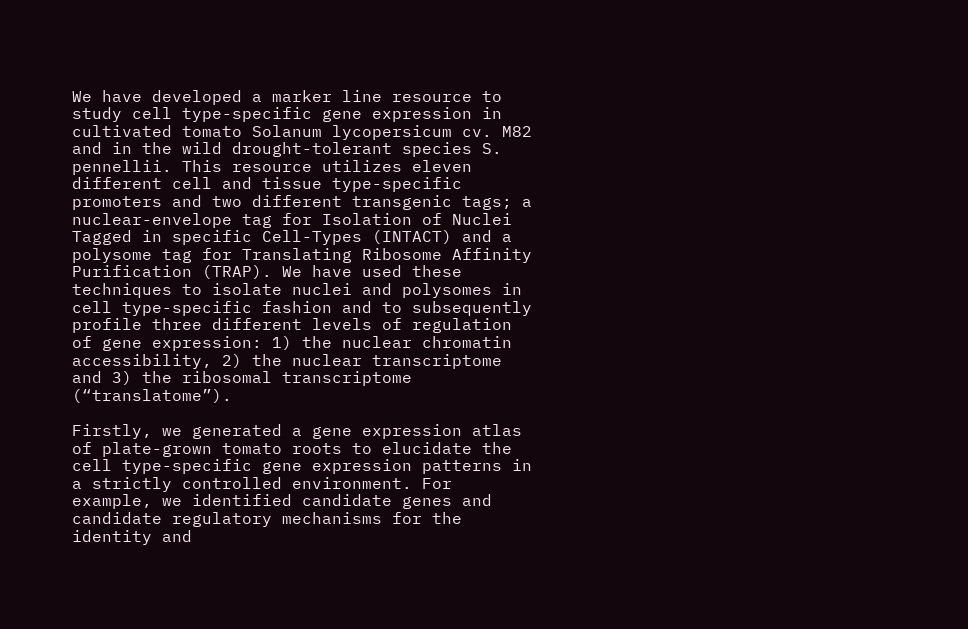We have developed a marker line resource to study cell type-specific gene expression in cultivated tomato Solanum lycopersicum cv. M82 and in the wild drought-tolerant species S. pennellii. This resource utilizes eleven different cell and tissue type-specific promoters and two different transgenic tags; a nuclear-envelope tag for Isolation of Nuclei Tagged in specific Cell-Types (INTACT) and a polysome tag for Translating Ribosome Affinity Purification (TRAP). We have used these techniques to isolate nuclei and polysomes in cell type-specific fashion and to subsequently profile three different levels of regulation of gene expression: 1) the nuclear chromatin accessibility, 2) the nuclear transcriptome and 3) the ribosomal transcriptome (“translatome”).

Firstly, we generated a gene expression atlas of plate-grown tomato roots to elucidate the cell type-specific gene expression patterns in a strictly controlled environment. For example, we identified candidate genes and candidate regulatory mechanisms for the identity and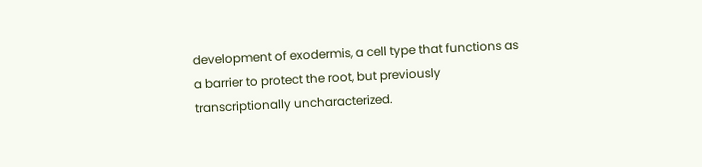development of exodermis, a cell type that functions as a barrier to protect the root, but previously transcriptionally uncharacterized.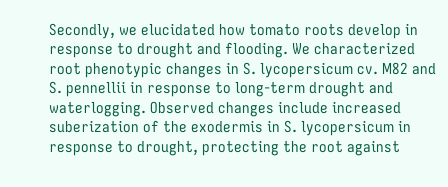Secondly, we elucidated how tomato roots develop in response to drought and flooding. We characterized root phenotypic changes in S. lycopersicum cv. M82 and S. pennellii in response to long-term drought and waterlogging. Observed changes include increased suberization of the exodermis in S. lycopersicum in response to drought, protecting the root against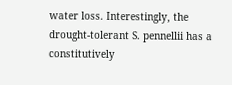water loss. Interestingly, the drought-tolerant S. pennellii has a constitutively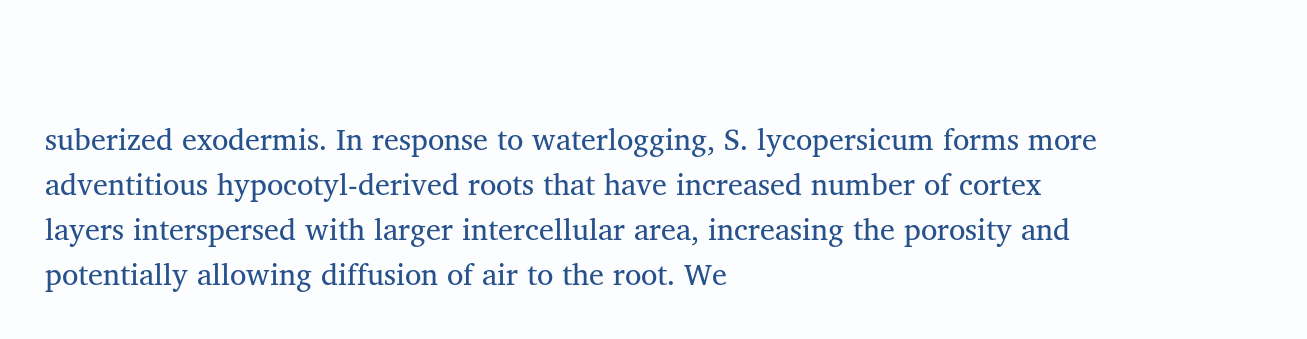suberized exodermis. In response to waterlogging, S. lycopersicum forms more adventitious hypocotyl-derived roots that have increased number of cortex layers interspersed with larger intercellular area, increasing the porosity and potentially allowing diffusion of air to the root. We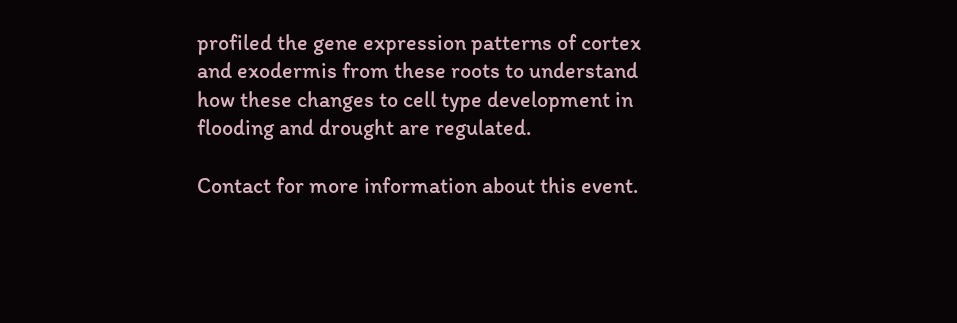profiled the gene expression patterns of cortex and exodermis from these roots to understand how these changes to cell type development in flooding and drought are regulated.

Contact for more information about this event.